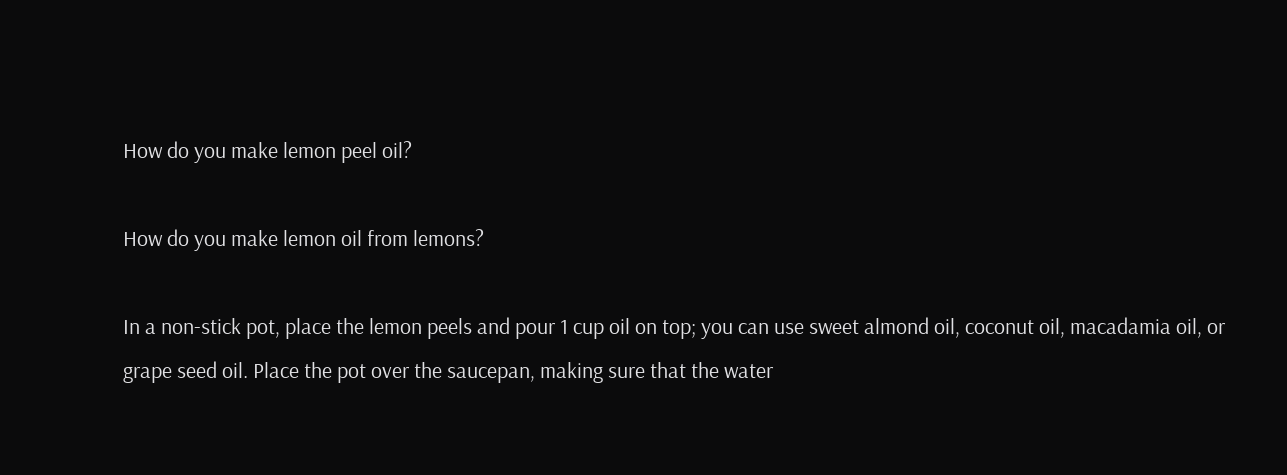How do you make lemon peel oil?

How do you make lemon oil from lemons?

In a non-stick pot, place the lemon peels and pour 1 cup oil on top; you can use sweet almond oil, coconut oil, macadamia oil, or grape seed oil. Place the pot over the saucepan, making sure that the water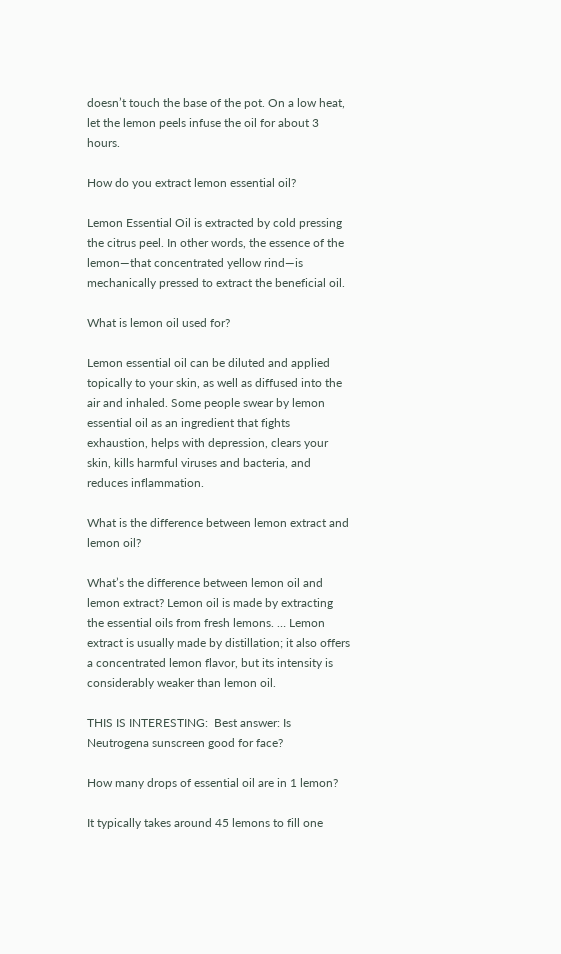doesn’t touch the base of the pot. On a low heat, let the lemon peels infuse the oil for about 3 hours.

How do you extract lemon essential oil?

Lemon Essential Oil is extracted by cold pressing the citrus peel. In other words, the essence of the lemon—that concentrated yellow rind—is mechanically pressed to extract the beneficial oil.

What is lemon oil used for?

Lemon essential oil can be diluted and applied topically to your skin, as well as diffused into the air and inhaled. Some people swear by lemon essential oil as an ingredient that fights exhaustion, helps with depression, clears your skin, kills harmful viruses and bacteria, and reduces inflammation.

What is the difference between lemon extract and lemon oil?

What’s the difference between lemon oil and lemon extract? Lemon oil is made by extracting the essential oils from fresh lemons. … Lemon extract is usually made by distillation; it also offers a concentrated lemon flavor, but its intensity is considerably weaker than lemon oil.

THIS IS INTERESTING:  Best answer: Is Neutrogena sunscreen good for face?

How many drops of essential oil are in 1 lemon?

It typically takes around 45 lemons to fill one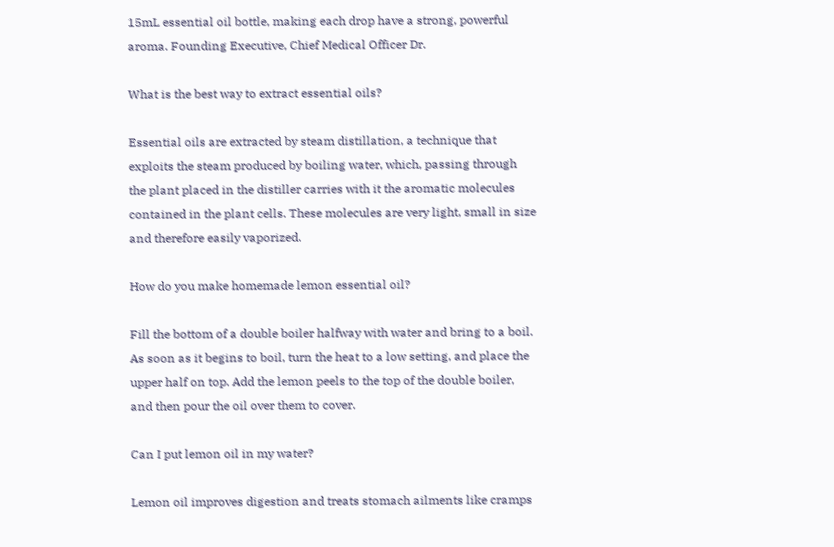15mL essential oil bottle, making each drop have a strong, powerful aroma. Founding Executive, Chief Medical Officer Dr.

What is the best way to extract essential oils?

Essential oils are extracted by steam distillation, a technique that exploits the steam produced by boiling water, which, passing through the plant placed in the distiller carries with it the aromatic molecules contained in the plant cells. These molecules are very light, small in size and therefore easily vaporized.

How do you make homemade lemon essential oil?

Fill the bottom of a double boiler halfway with water and bring to a boil. As soon as it begins to boil, turn the heat to a low setting, and place the upper half on top. Add the lemon peels to the top of the double boiler, and then pour the oil over them to cover.

Can I put lemon oil in my water?

Lemon oil improves digestion and treats stomach ailments like cramps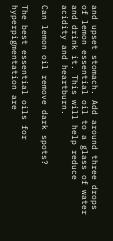and upset stomach. Add around three drops of lemon essential oil to a glass of water and drink it. This will help reduce acidity and heartburn.

Can lemon oil remove dark spots?

The best essential oils for hyperpigmentation are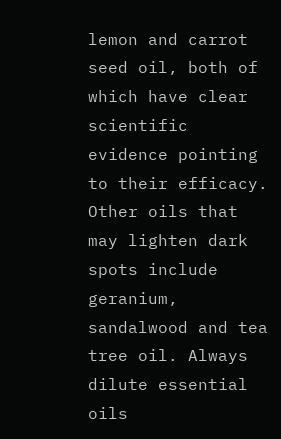lemon and carrot seed oil, both of which have clear scientific evidence pointing to their efficacy. Other oils that may lighten dark spots include geranium, sandalwood and tea tree oil. Always dilute essential oils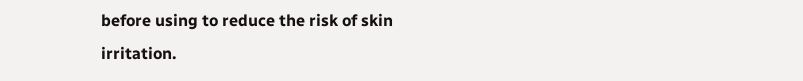before using to reduce the risk of skin irritation.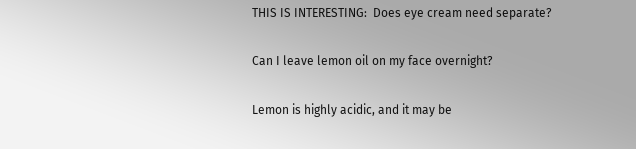THIS IS INTERESTING:  Does eye cream need separate?

Can I leave lemon oil on my face overnight?

Lemon is highly acidic, and it may be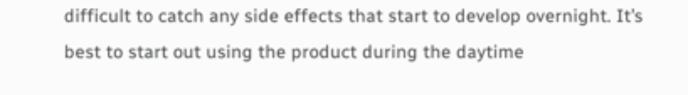difficult to catch any side effects that start to develop overnight. It’s best to start out using the product during the daytime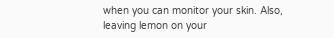when you can monitor your skin. Also, leaving lemon on your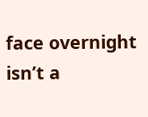face overnight isn’t a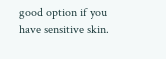good option if you have sensitive skin.